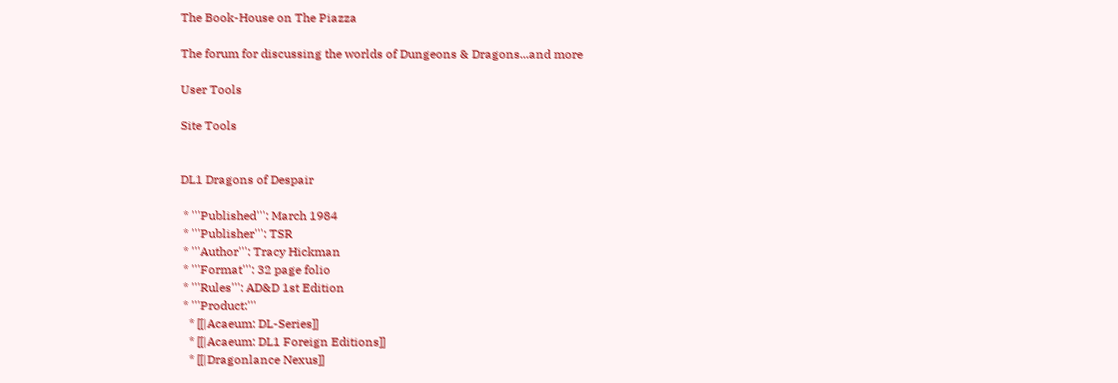The Book-House on The Piazza

The forum for discussing the worlds of Dungeons & Dragons...and more

User Tools

Site Tools


DL1 Dragons of Despair

 * '''Published''': March 1984
 * '''Publisher''': TSR
 * '''Author''': Tracy Hickman
 * '''Format''': 32 page folio
 * '''Rules''': AD&D 1st Edition
 * '''Product:'''
   * [[|Acaeum: DL-Series]]
   * [[|Acaeum: DL1 Foreign Editions]]
   * [[|Dragonlance Nexus]]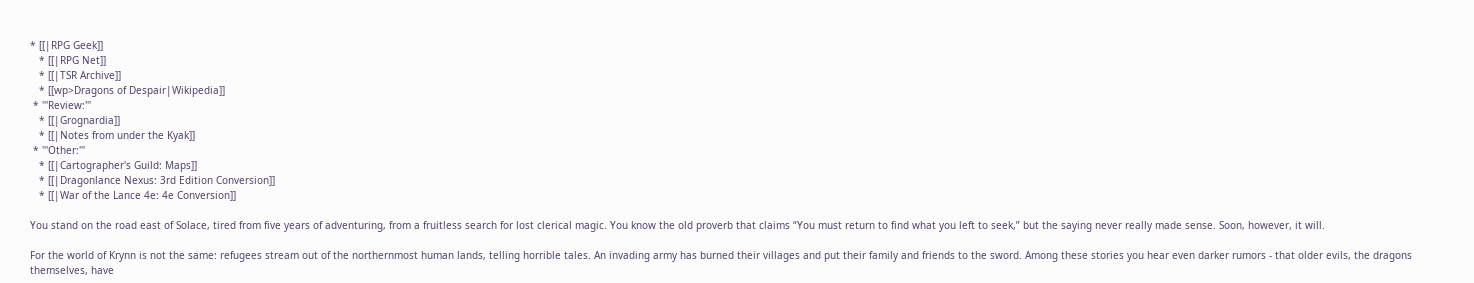* [[|RPG Geek]]
   * [[|RPG Net]]
   * [[|TSR Archive]]
   * [[wp>Dragons of Despair|Wikipedia]]
 * '''Review:'''
   * [[|Grognardia]]
   * [[|Notes from under the Kyak]]
 * '''Other:'''
   * [[|Cartographer's Guild: Maps]]
   * [[|Dragonlance Nexus: 3rd Edition Conversion]]
   * [[|War of the Lance 4e: 4e Conversion]]

You stand on the road east of Solace, tired from five years of adventuring, from a fruitless search for lost clerical magic. You know the old proverb that claims “You must return to find what you left to seek,” but the saying never really made sense. Soon, however, it will.

For the world of Krynn is not the same: refugees stream out of the northernmost human lands, telling horrible tales. An invading army has burned their villages and put their family and friends to the sword. Among these stories you hear even darker rumors - that older evils, the dragons themselves, have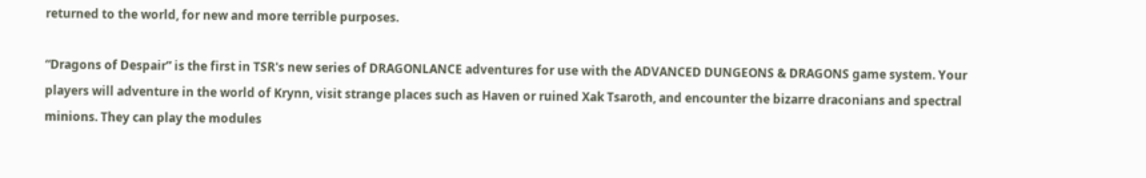returned to the world, for new and more terrible purposes.

“Dragons of Despair” is the first in TSR's new series of DRAGONLANCE adventures for use with the ADVANCED DUNGEONS & DRAGONS game system. Your players will adventure in the world of Krynn, visit strange places such as Haven or ruined Xak Tsaroth, and encounter the bizarre draconians and spectral minions. They can play the modules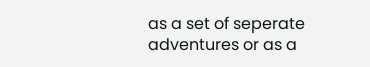as a set of seperate adventures or as a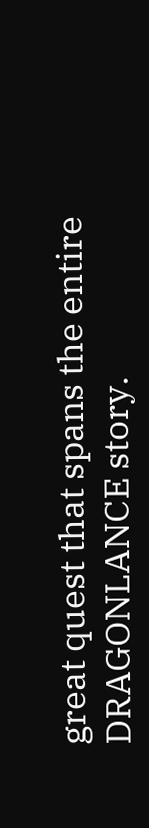great quest that spans the entire DRAGONLANCE story.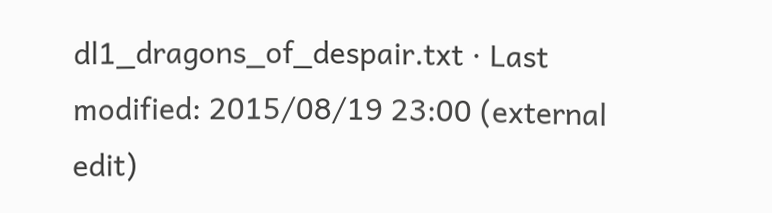dl1_dragons_of_despair.txt · Last modified: 2015/08/19 23:00 (external edit)